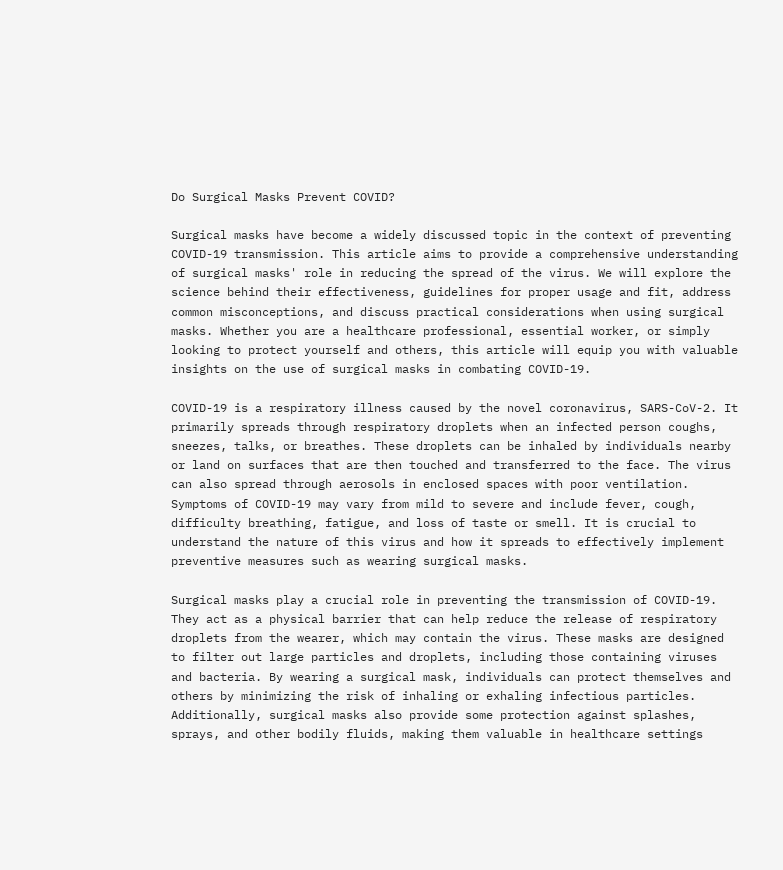Do Surgical Masks Prevent COVID?

Surgical masks have become a widely discussed topic in the context of preventing COVID-19 transmission. This article aims to provide a comprehensive understanding of surgical masks' role in reducing the spread of the virus. We will explore the science behind their effectiveness, guidelines for proper usage and fit, address common misconceptions, and discuss practical considerations when using surgical masks. Whether you are a healthcare professional, essential worker, or simply looking to protect yourself and others, this article will equip you with valuable insights on the use of surgical masks in combating COVID-19.

COVID-19 is a respiratory illness caused by the novel coronavirus, SARS-CoV-2. It primarily spreads through respiratory droplets when an infected person coughs, sneezes, talks, or breathes. These droplets can be inhaled by individuals nearby or land on surfaces that are then touched and transferred to the face. The virus can also spread through aerosols in enclosed spaces with poor ventilation. Symptoms of COVID-19 may vary from mild to severe and include fever, cough, difficulty breathing, fatigue, and loss of taste or smell. It is crucial to understand the nature of this virus and how it spreads to effectively implement preventive measures such as wearing surgical masks.

Surgical masks play a crucial role in preventing the transmission of COVID-19. They act as a physical barrier that can help reduce the release of respiratory droplets from the wearer, which may contain the virus. These masks are designed to filter out large particles and droplets, including those containing viruses and bacteria. By wearing a surgical mask, individuals can protect themselves and others by minimizing the risk of inhaling or exhaling infectious particles. Additionally, surgical masks also provide some protection against splashes, sprays, and other bodily fluids, making them valuable in healthcare settings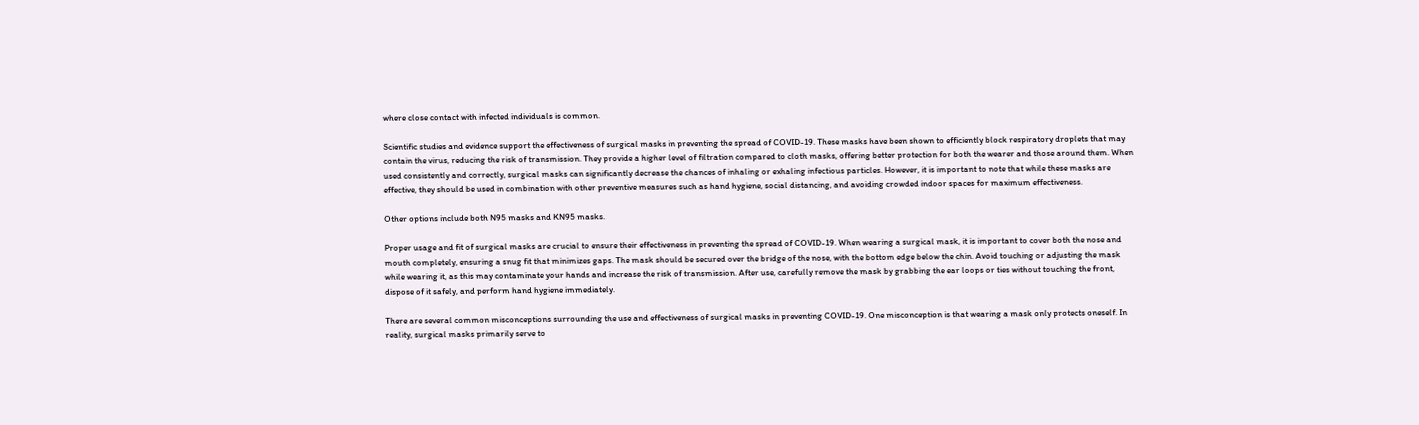where close contact with infected individuals is common.

Scientific studies and evidence support the effectiveness of surgical masks in preventing the spread of COVID-19. These masks have been shown to efficiently block respiratory droplets that may contain the virus, reducing the risk of transmission. They provide a higher level of filtration compared to cloth masks, offering better protection for both the wearer and those around them. When used consistently and correctly, surgical masks can significantly decrease the chances of inhaling or exhaling infectious particles. However, it is important to note that while these masks are effective, they should be used in combination with other preventive measures such as hand hygiene, social distancing, and avoiding crowded indoor spaces for maximum effectiveness.

Other options include both N95 masks and KN95 masks.

Proper usage and fit of surgical masks are crucial to ensure their effectiveness in preventing the spread of COVID-19. When wearing a surgical mask, it is important to cover both the nose and mouth completely, ensuring a snug fit that minimizes gaps. The mask should be secured over the bridge of the nose, with the bottom edge below the chin. Avoid touching or adjusting the mask while wearing it, as this may contaminate your hands and increase the risk of transmission. After use, carefully remove the mask by grabbing the ear loops or ties without touching the front, dispose of it safely, and perform hand hygiene immediately.

There are several common misconceptions surrounding the use and effectiveness of surgical masks in preventing COVID-19. One misconception is that wearing a mask only protects oneself. In reality, surgical masks primarily serve to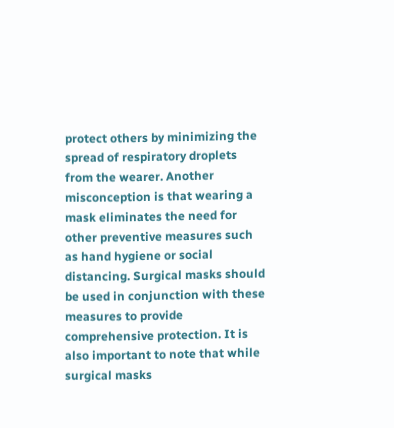protect others by minimizing the spread of respiratory droplets from the wearer. Another misconception is that wearing a mask eliminates the need for other preventive measures such as hand hygiene or social distancing. Surgical masks should be used in conjunction with these measures to provide comprehensive protection. It is also important to note that while surgical masks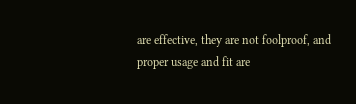are effective, they are not foolproof, and proper usage and fit are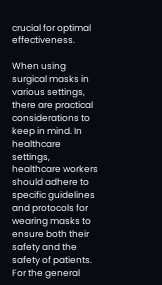crucial for optimal effectiveness.

When using surgical masks in various settings, there are practical considerations to keep in mind. In healthcare settings, healthcare workers should adhere to specific guidelines and protocols for wearing masks to ensure both their safety and the safety of patients. For the general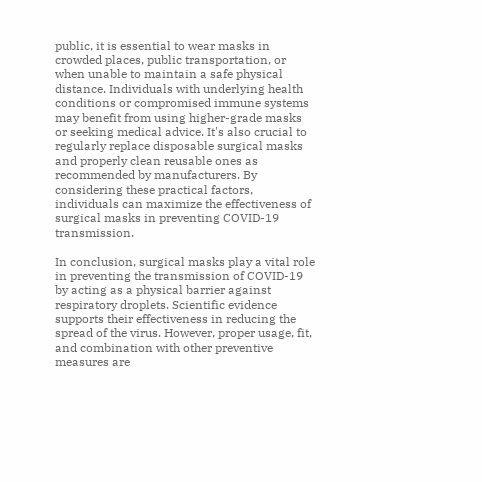public, it is essential to wear masks in crowded places, public transportation, or when unable to maintain a safe physical distance. Individuals with underlying health conditions or compromised immune systems may benefit from using higher-grade masks or seeking medical advice. It's also crucial to regularly replace disposable surgical masks and properly clean reusable ones as recommended by manufacturers. By considering these practical factors, individuals can maximize the effectiveness of surgical masks in preventing COVID-19 transmission.

In conclusion, surgical masks play a vital role in preventing the transmission of COVID-19 by acting as a physical barrier against respiratory droplets. Scientific evidence supports their effectiveness in reducing the spread of the virus. However, proper usage, fit, and combination with other preventive measures are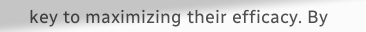key to maximizing their efficacy. By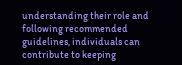understanding their role and following recommended guidelines, individuals can contribute to keeping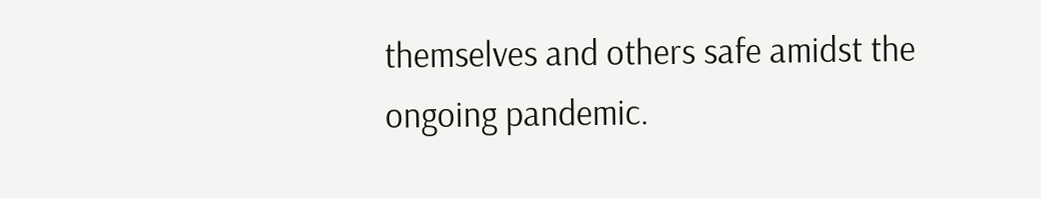themselves and others safe amidst the ongoing pandemic.